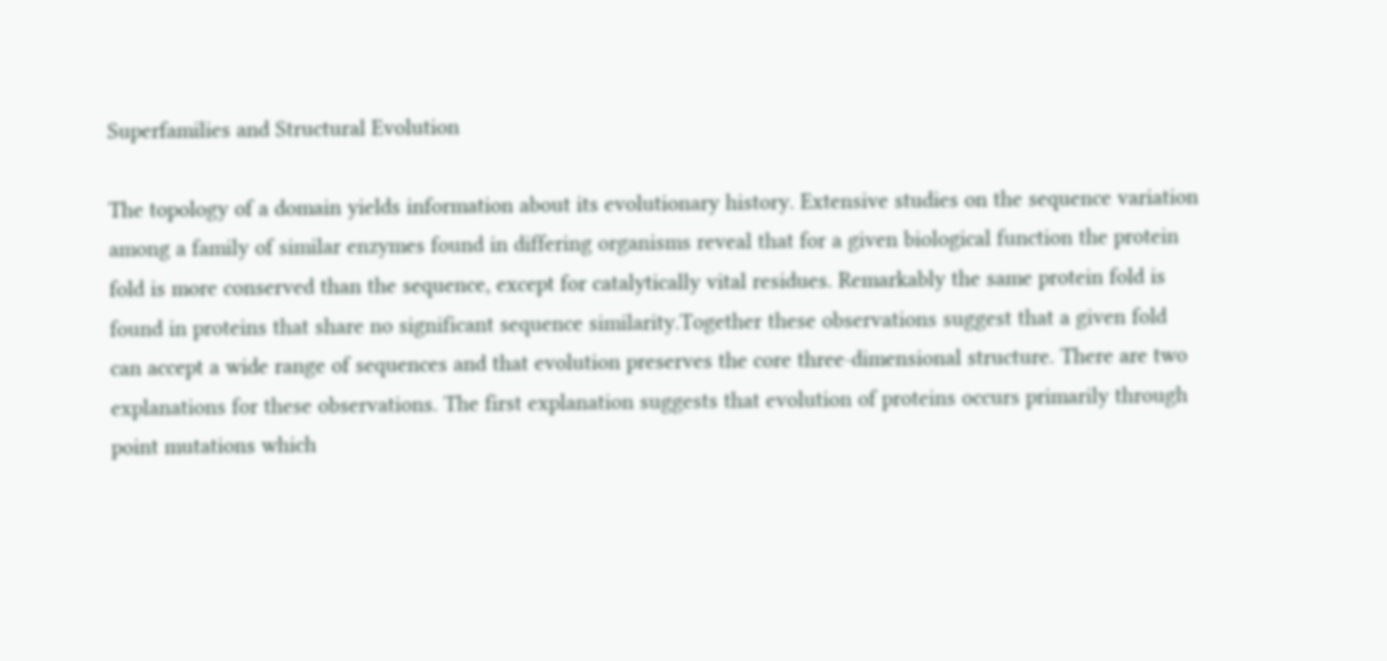Superfamilies and Structural Evolution

The topology of a domain yields information about its evolutionary history. Extensive studies on the sequence variation among a family of similar enzymes found in differing organisms reveal that for a given biological function the protein fold is more conserved than the sequence, except for catalytically vital residues. Remarkably the same protein fold is found in proteins that share no significant sequence similarity.Together these observations suggest that a given fold can accept a wide range of sequences and that evolution preserves the core three-dimensional structure. There are two explanations for these observations. The first explanation suggests that evolution of proteins occurs primarily through point mutations which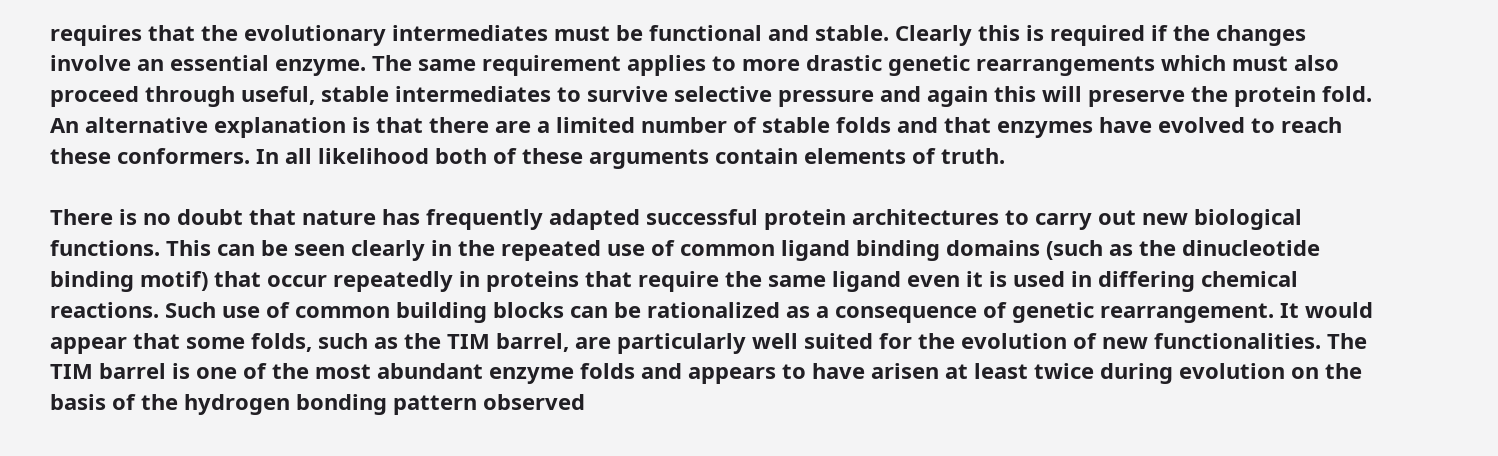requires that the evolutionary intermediates must be functional and stable. Clearly this is required if the changes involve an essential enzyme. The same requirement applies to more drastic genetic rearrangements which must also proceed through useful, stable intermediates to survive selective pressure and again this will preserve the protein fold. An alternative explanation is that there are a limited number of stable folds and that enzymes have evolved to reach these conformers. In all likelihood both of these arguments contain elements of truth.

There is no doubt that nature has frequently adapted successful protein architectures to carry out new biological functions. This can be seen clearly in the repeated use of common ligand binding domains (such as the dinucleotide binding motif) that occur repeatedly in proteins that require the same ligand even it is used in differing chemical reactions. Such use of common building blocks can be rationalized as a consequence of genetic rearrangement. It would appear that some folds, such as the TIM barrel, are particularly well suited for the evolution of new functionalities. The TIM barrel is one of the most abundant enzyme folds and appears to have arisen at least twice during evolution on the basis of the hydrogen bonding pattern observed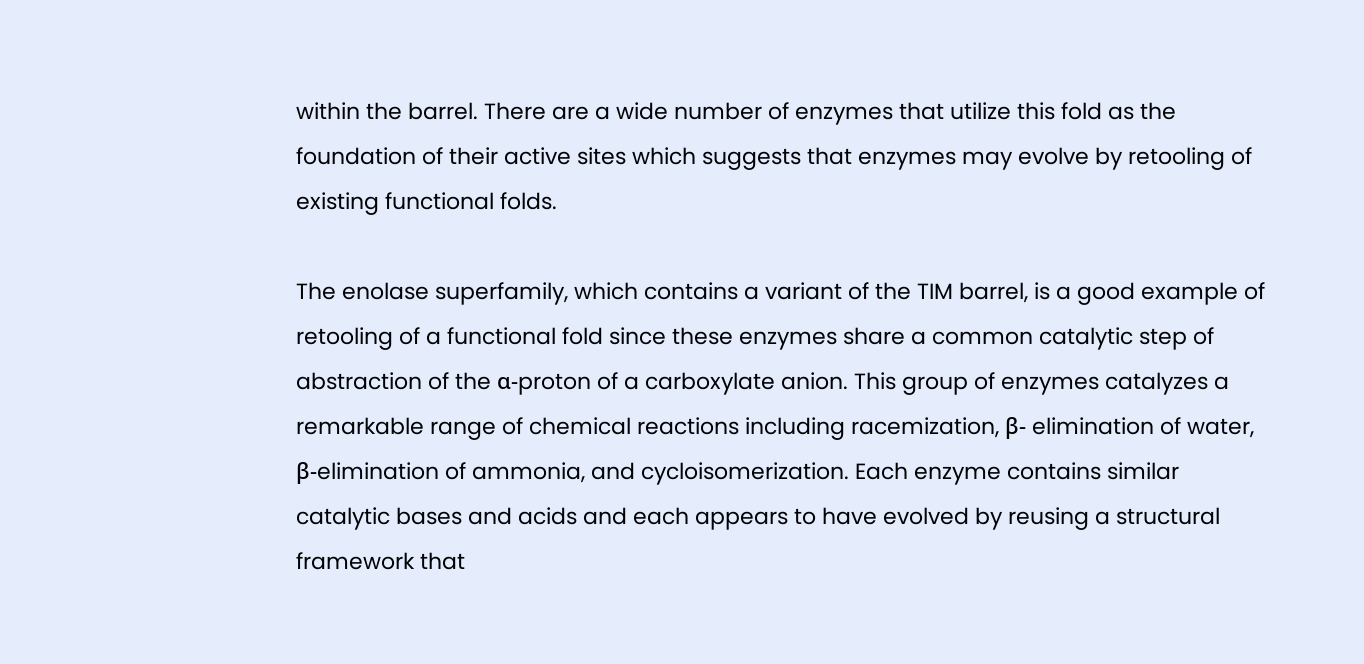within the barrel. There are a wide number of enzymes that utilize this fold as the foundation of their active sites which suggests that enzymes may evolve by retooling of existing functional folds.

The enolase superfamily, which contains a variant of the TIM barrel, is a good example of retooling of a functional fold since these enzymes share a common catalytic step of abstraction of the α-proton of a carboxylate anion. This group of enzymes catalyzes a remarkable range of chemical reactions including racemization, β- elimination of water, β-elimination of ammonia, and cycloisomerization. Each enzyme contains similar catalytic bases and acids and each appears to have evolved by reusing a structural framework that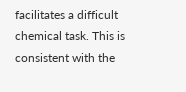facilitates a difficult chemical task. This is consistent with the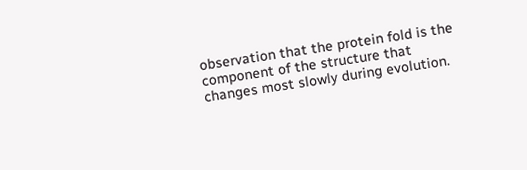observation that the protein fold is the component of the structure that changes most slowly during evolution.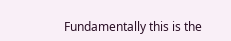Fundamentally this is the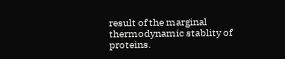result of the marginal thermodynamic stablity of proteins.